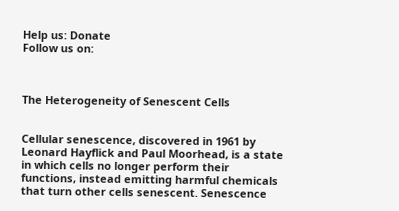Help us: Donate
Follow us on:



The Heterogeneity of Senescent Cells


Cellular senescence, discovered in 1961 by Leonard Hayflick and Paul Moorhead, is a state in which cells no longer perform their functions, instead emitting harmful chemicals that turn other cells senescent. Senescence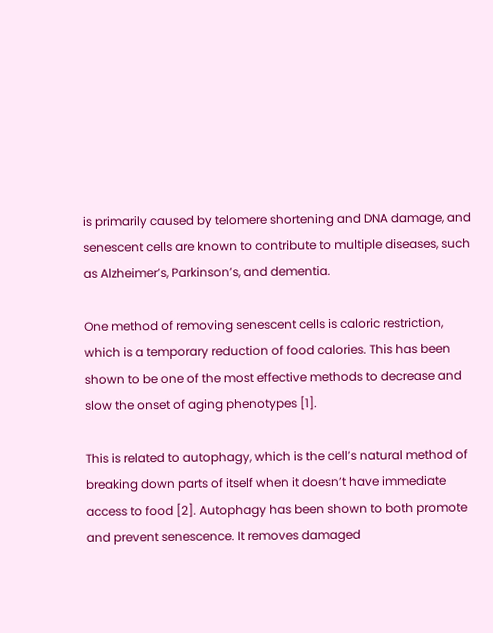is primarily caused by telomere shortening and DNA damage, and senescent cells are known to contribute to multiple diseases, such as Alzheimer’s, Parkinson’s, and dementia.

One method of removing senescent cells is caloric restriction, which is a temporary reduction of food calories. This has been shown to be one of the most effective methods to decrease and slow the onset of aging phenotypes [1].

This is related to autophagy, which is the cell’s natural method of breaking down parts of itself when it doesn’t have immediate access to food [2]. Autophagy has been shown to both promote and prevent senescence. It removes damaged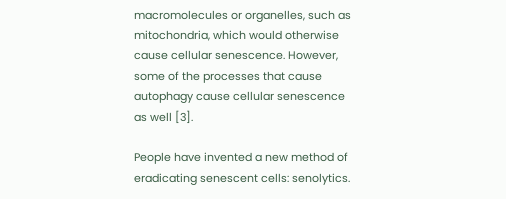macromolecules or organelles, such as mitochondria, which would otherwise cause cellular senescence. However, some of the processes that cause autophagy cause cellular senescence as well [3].

People have invented a new method of eradicating senescent cells: senolytics.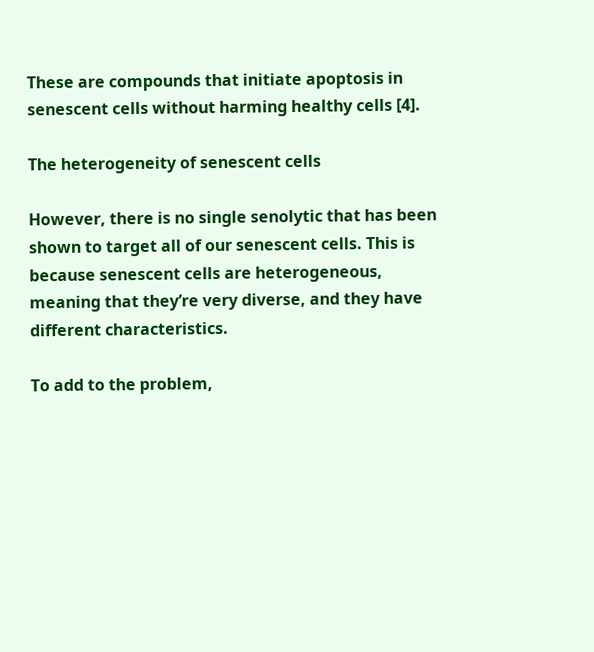These are compounds that initiate apoptosis in senescent cells without harming healthy cells [4].

The heterogeneity of senescent cells

However, there is no single senolytic that has been shown to target all of our senescent cells. This is because senescent cells are heterogeneous, meaning that they’re very diverse, and they have different characteristics.

To add to the problem,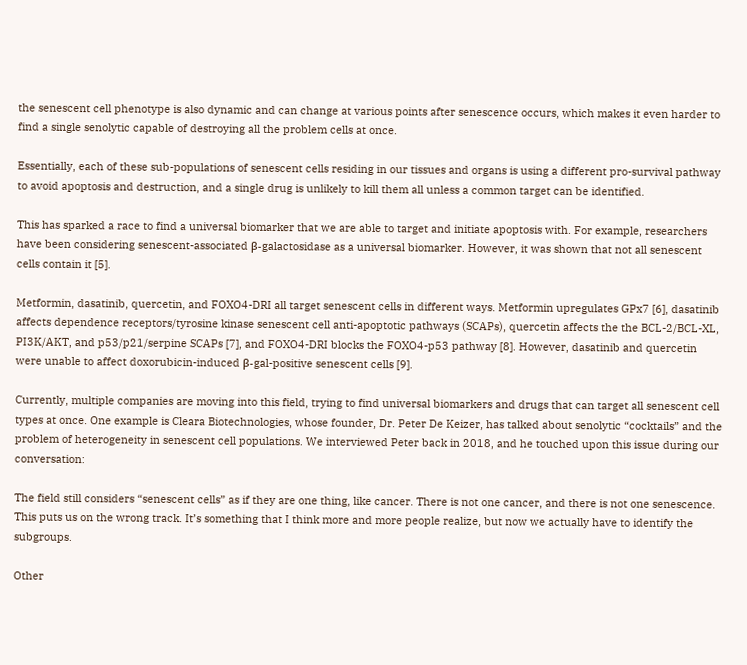the senescent cell phenotype is also dynamic and can change at various points after senescence occurs, which makes it even harder to find a single senolytic capable of destroying all the problem cells at once.

Essentially, each of these sub-populations of senescent cells residing in our tissues and organs is using a different pro-survival pathway to avoid apoptosis and destruction, and a single drug is unlikely to kill them all unless a common target can be identified.

This has sparked a race to find a universal biomarker that we are able to target and initiate apoptosis with. For example, researchers have been considering senescent-associated β-galactosidase as a universal biomarker. However, it was shown that not all senescent cells contain it [5].

Metformin, dasatinib, quercetin, and FOXO4-DRI all target senescent cells in different ways. Metformin upregulates GPx7 [6], dasatinib affects dependence receptors/tyrosine kinase senescent cell anti-apoptotic pathways (SCAPs), quercetin affects the the BCL-2/BCL-XL, PI3K/AKT, and p53/p21/serpine SCAPs [7], and FOXO4-DRI blocks the FOXO4-p53 pathway [8]. However, dasatinib and quercetin were unable to affect doxorubicin-induced β-gal-positive senescent cells [9].

Currently, multiple companies are moving into this field, trying to find universal biomarkers and drugs that can target all senescent cell types at once. One example is Cleara Biotechnologies, whose founder, Dr. Peter De Keizer, has talked about senolytic “cocktails” and the problem of heterogeneity in senescent cell populations. We interviewed Peter back in 2018, and he touched upon this issue during our conversation:

The field still considers “senescent cells” as if they are one thing, like cancer. There is not one cancer, and there is not one senescence. This puts us on the wrong track. It’s something that I think more and more people realize, but now we actually have to identify the subgroups.

Other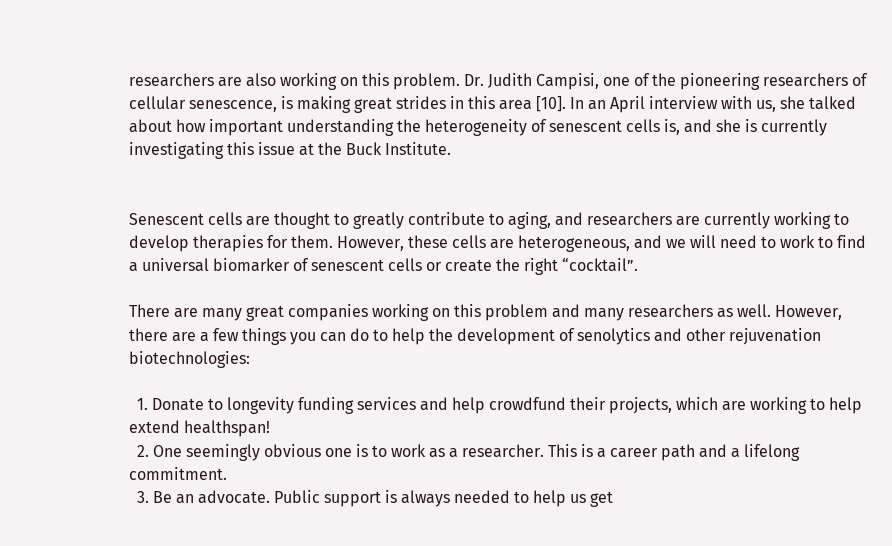researchers are also working on this problem. Dr. Judith Campisi, one of the pioneering researchers of cellular senescence, is making great strides in this area [10]. In an April interview with us, she talked about how important understanding the heterogeneity of senescent cells is, and she is currently investigating this issue at the Buck Institute.


Senescent cells are thought to greatly contribute to aging, and researchers are currently working to develop therapies for them. However, these cells are heterogeneous, and we will need to work to find a universal biomarker of senescent cells or create the right “cocktail”.

There are many great companies working on this problem and many researchers as well. However, there are a few things you can do to help the development of senolytics and other rejuvenation biotechnologies:

  1. Donate to longevity funding services and help crowdfund their projects, which are working to help extend healthspan!
  2. One seemingly obvious one is to work as a researcher. This is a career path and a lifelong commitment.
  3. Be an advocate. Public support is always needed to help us get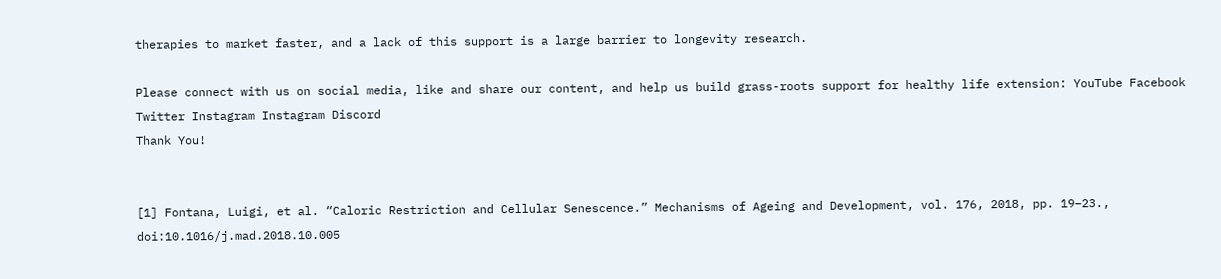therapies to market faster, and a lack of this support is a large barrier to longevity research.

Please connect with us on social media, like and share our content, and help us build grass-roots support for healthy life extension: YouTube Facebook Twitter Instagram Instagram Discord
Thank You!


[1] Fontana, Luigi, et al. “Caloric Restriction and Cellular Senescence.” Mechanisms of Ageing and Development, vol. 176, 2018, pp. 19–23., doi:10.1016/j.mad.2018.10.005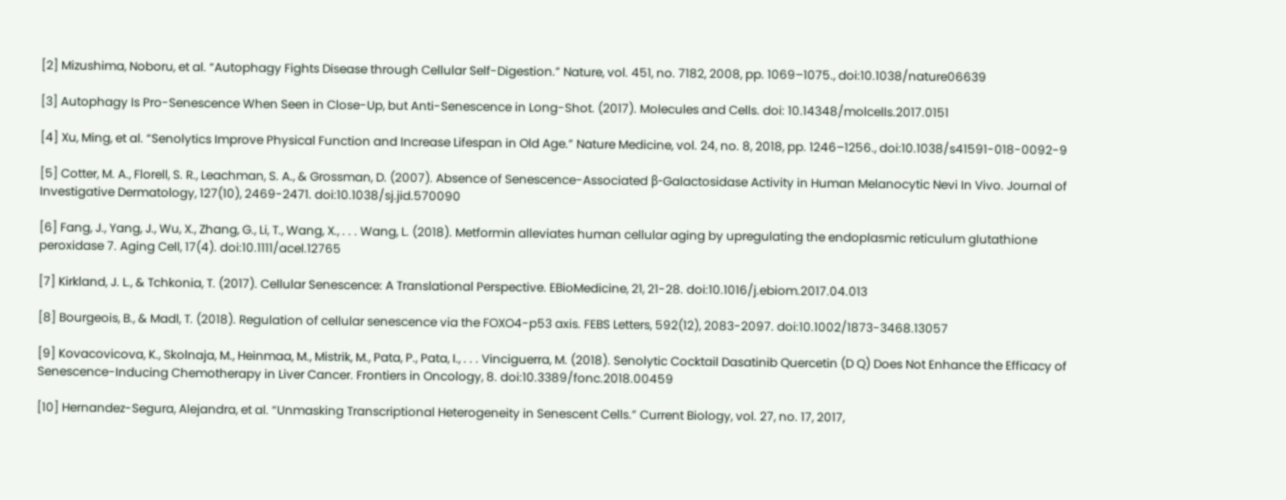[2] Mizushima, Noboru, et al. “Autophagy Fights Disease through Cellular Self-Digestion.” Nature, vol. 451, no. 7182, 2008, pp. 1069–1075., doi:10.1038/nature06639

[3] Autophagy Is Pro-Senescence When Seen in Close-Up, but Anti-Senescence in Long-Shot. (2017). Molecules and Cells. doi: 10.14348/molcells.2017.0151

[4] Xu, Ming, et al. “Senolytics Improve Physical Function and Increase Lifespan in Old Age.” Nature Medicine, vol. 24, no. 8, 2018, pp. 1246–1256., doi:10.1038/s41591-018-0092-9

[5] Cotter, M. A., Florell, S. R., Leachman, S. A., & Grossman, D. (2007). Absence of Senescence-Associated β-Galactosidase Activity in Human Melanocytic Nevi In Vivo. Journal of Investigative Dermatology, 127(10), 2469-2471. doi:10.1038/sj.jid.570090

[6] Fang, J., Yang, J., Wu, X., Zhang, G., Li, T., Wang, X., . . . Wang, L. (2018). Metformin alleviates human cellular aging by upregulating the endoplasmic reticulum glutathione peroxidase 7. Aging Cell, 17(4). doi:10.1111/acel.12765

[7] Kirkland, J. L., & Tchkonia, T. (2017). Cellular Senescence: A Translational Perspective. EBioMedicine, 21, 21-28. doi:10.1016/j.ebiom.2017.04.013

[8] Bourgeois, B., & Madl, T. (2018). Regulation of cellular senescence via the FOXO4-p53 axis. FEBS Letters, 592(12), 2083-2097. doi:10.1002/1873-3468.13057

[9] Kovacovicova, K., Skolnaja, M., Heinmaa, M., Mistrik, M., Pata, P., Pata, I., . . . Vinciguerra, M. (2018). Senolytic Cocktail Dasatinib Quercetin (D Q) Does Not Enhance the Efficacy of Senescence-Inducing Chemotherapy in Liver Cancer. Frontiers in Oncology, 8. doi:10.3389/fonc.2018.00459

[10] Hernandez-Segura, Alejandra, et al. “Unmasking Transcriptional Heterogeneity in Senescent Cells.” Current Biology, vol. 27, no. 17, 2017,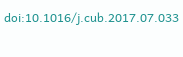doi:10.1016/j.cub.2017.07.033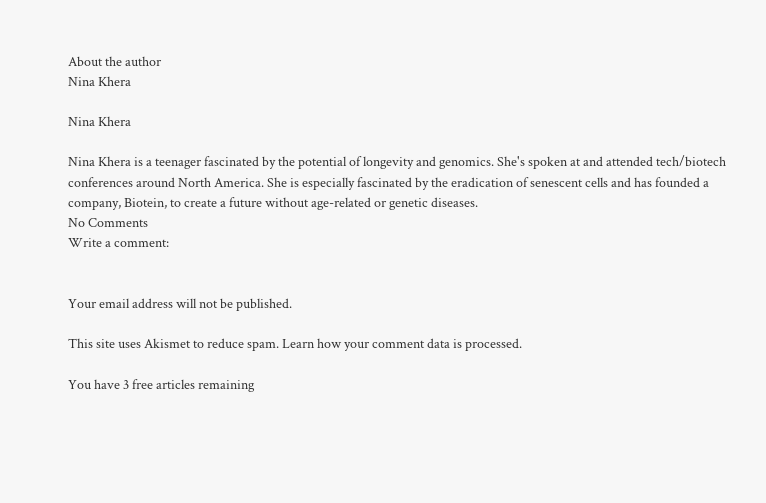About the author
Nina Khera

Nina Khera

Nina Khera is a teenager fascinated by the potential of longevity and genomics. She's spoken at and attended tech/biotech conferences around North America. She is especially fascinated by the eradication of senescent cells and has founded a company, Biotein, to create a future without age-related or genetic diseases.
No Comments
Write a comment:


Your email address will not be published.

This site uses Akismet to reduce spam. Learn how your comment data is processed.

You have 3 free articles remaining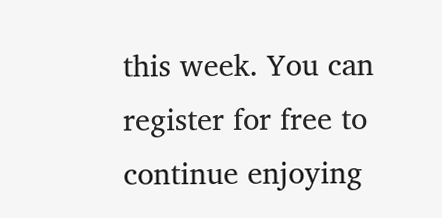this week. You can register for free to continue enjoying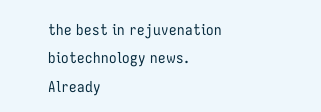the best in rejuvenation biotechnology news. Already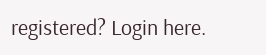registered? Login here.